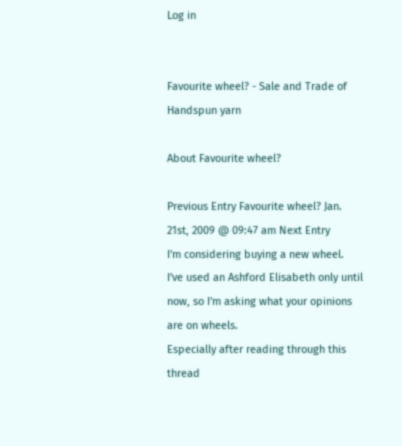Log in


Favourite wheel? - Sale and Trade of Handspun yarn

About Favourite wheel?

Previous Entry Favourite wheel? Jan. 21st, 2009 @ 09:47 am Next Entry
I'm considering buying a new wheel.
I've used an Ashford Elisabeth only until now, so I'm asking what your opinions are on wheels.
Especially after reading through this thread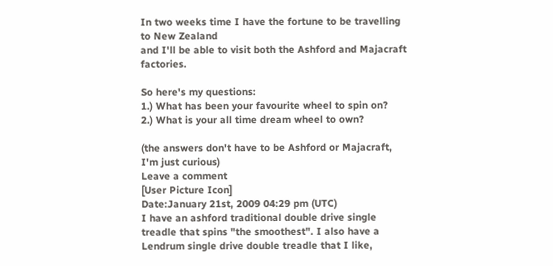In two weeks time I have the fortune to be travelling to New Zealand
and I'll be able to visit both the Ashford and Majacraft factories.

So here's my questions:
1.) What has been your favourite wheel to spin on?
2.) What is your all time dream wheel to own?

(the answers don't have to be Ashford or Majacraft, I'm just curious)
Leave a comment
[User Picture Icon]
Date:January 21st, 2009 04:29 pm (UTC)
I have an ashford traditional double drive single treadle that spins "the smoothest". I also have a Lendrum single drive double treadle that I like,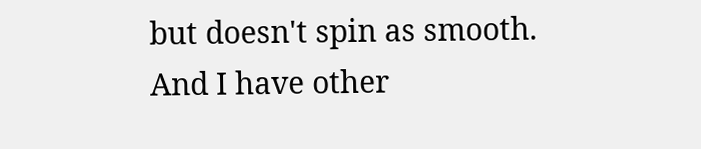but doesn't spin as smooth. And I have other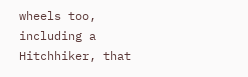wheels too, including a Hitchhiker, that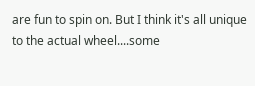are fun to spin on. But I think it's all unique to the actual wheel....some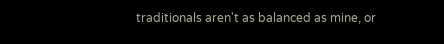traditionals aren't as balanced as mine, or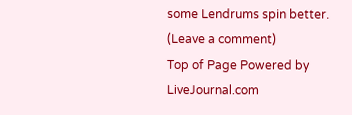some Lendrums spin better.
(Leave a comment)
Top of Page Powered by LiveJournal.com